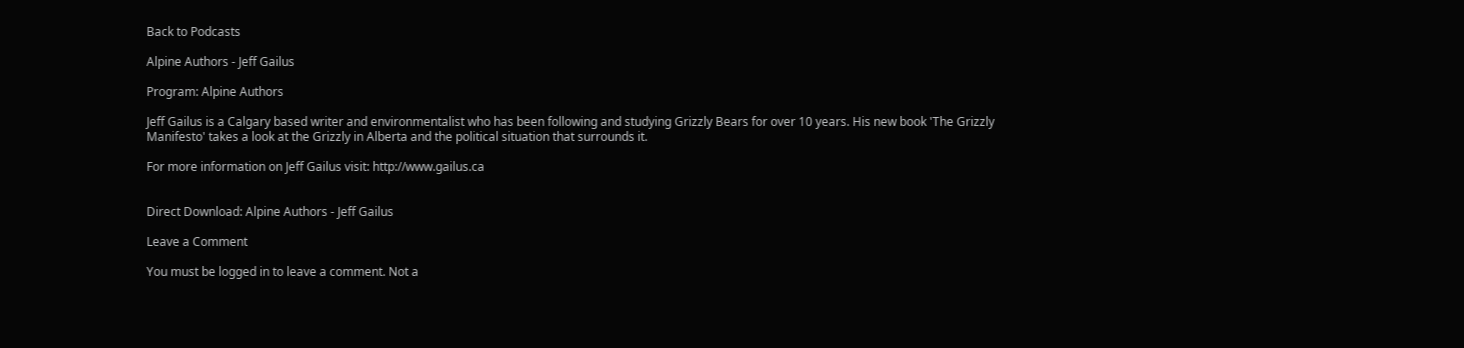Back to Podcasts

Alpine Authors - Jeff Gailus

Program: Alpine Authors

Jeff Gailus is a Calgary based writer and environmentalist who has been following and studying Grizzly Bears for over 10 years. His new book 'The Grizzly Manifesto' takes a look at the Grizzly in Alberta and the political situation that surrounds it.

For more information on Jeff Gailus visit: http://www.gailus.ca


Direct Download: Alpine Authors - Jeff Gailus

Leave a Comment

You must be logged in to leave a comment. Not a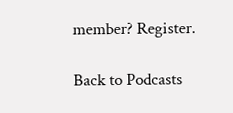member? Register.

Back to Podcasts